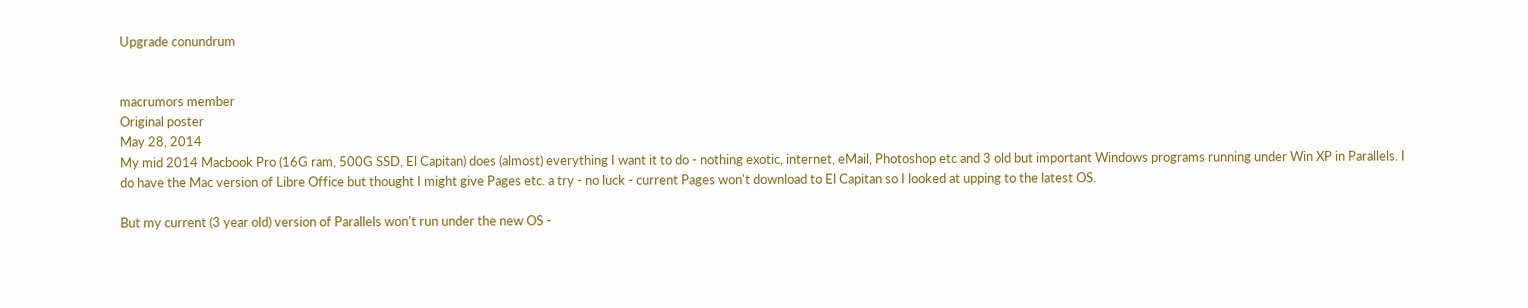Upgrade conundrum


macrumors member
Original poster
May 28, 2014
My mid 2014 Macbook Pro (16G ram, 500G SSD, El Capitan) does (almost) everything I want it to do - nothing exotic, internet, eMail, Photoshop etc and 3 old but important Windows programs running under Win XP in Parallels. I do have the Mac version of Libre Office but thought I might give Pages etc. a try - no luck - current Pages won't download to El Capitan so I looked at upping to the latest OS.

But my current (3 year old) version of Parallels won't run under the new OS -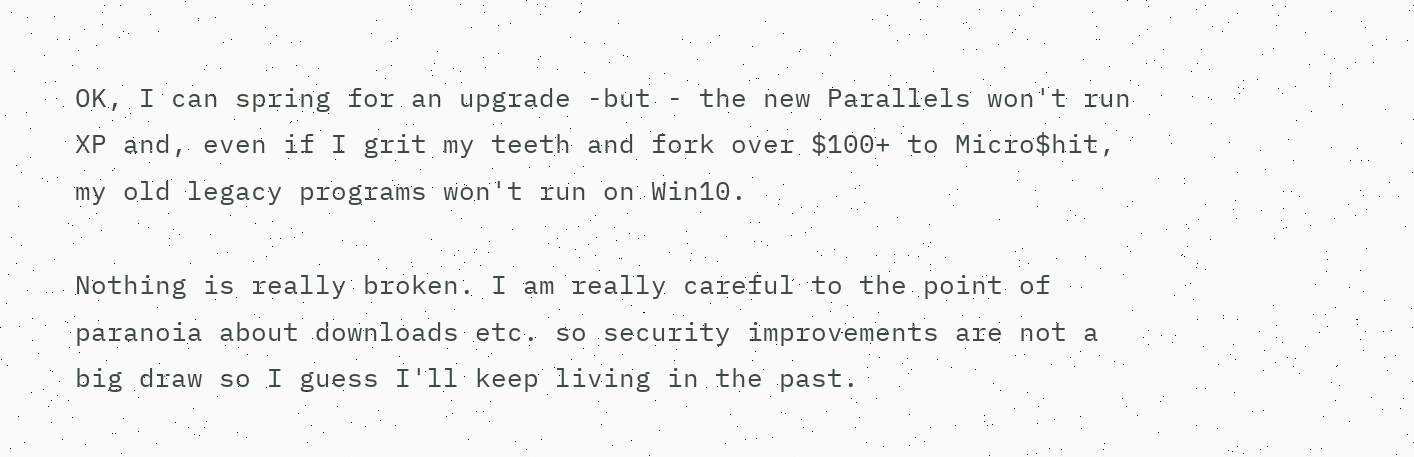OK, I can spring for an upgrade -but - the new Parallels won't run XP and, even if I grit my teeth and fork over $100+ to Micro$hit, my old legacy programs won't run on Win10.

Nothing is really broken. I am really careful to the point of paranoia about downloads etc. so security improvements are not a big draw so I guess I'll keep living in the past.